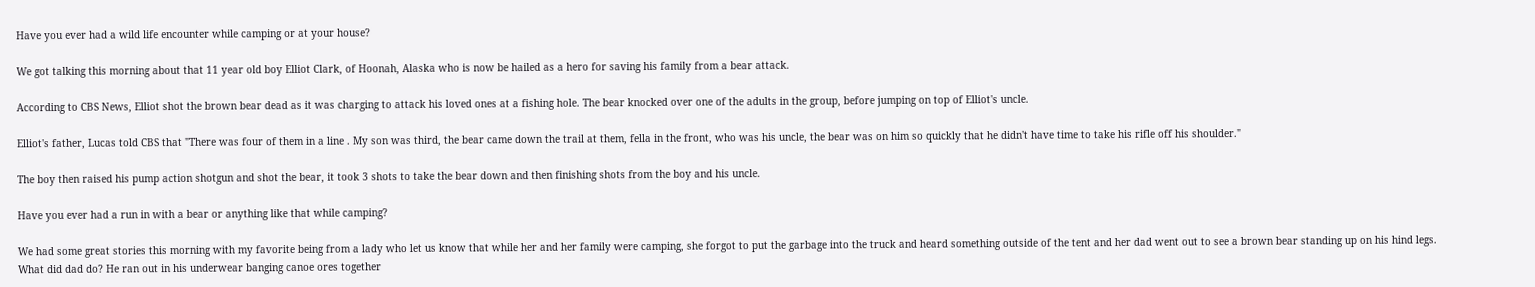Have you ever had a wild life encounter while camping or at your house?

We got talking this morning about that 11 year old boy Elliot Clark, of Hoonah, Alaska who is now be hailed as a hero for saving his family from a bear attack.

According to CBS News, Elliot shot the brown bear dead as it was charging to attack his loved ones at a fishing hole. The bear knocked over one of the adults in the group, before jumping on top of Elliot's uncle.

Elliot's father, Lucas told CBS that "There was four of them in a line . My son was third, the bear came down the trail at them, fella in the front, who was his uncle, the bear was on him so quickly that he didn't have time to take his rifle off his shoulder."

The boy then raised his pump action shotgun and shot the bear, it took 3 shots to take the bear down and then finishing shots from the boy and his uncle.

Have you ever had a run in with a bear or anything like that while camping?

We had some great stories this morning with my favorite being from a lady who let us know that while her and her family were camping, she forgot to put the garbage into the truck and heard something outside of the tent and her dad went out to see a brown bear standing up on his hind legs. What did dad do? He ran out in his underwear banging canoe ores together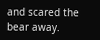and scared the bear away.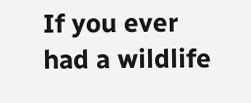If you ever had a wildlife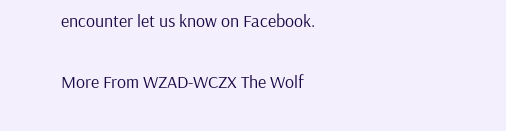encounter let us know on Facebook.

More From WZAD-WCZX The Wolf